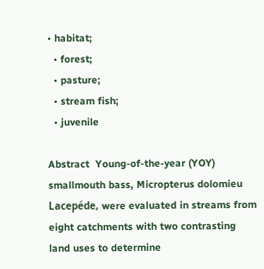• habitat;
  • forest;
  • pasture;
  • stream fish;
  • juvenile

Abstract  Young-of-the-year (YOY) smallmouth bass, Micropterus dolomieu Lacepéde, were evaluated in streams from eight catchments with two contrasting land uses to determine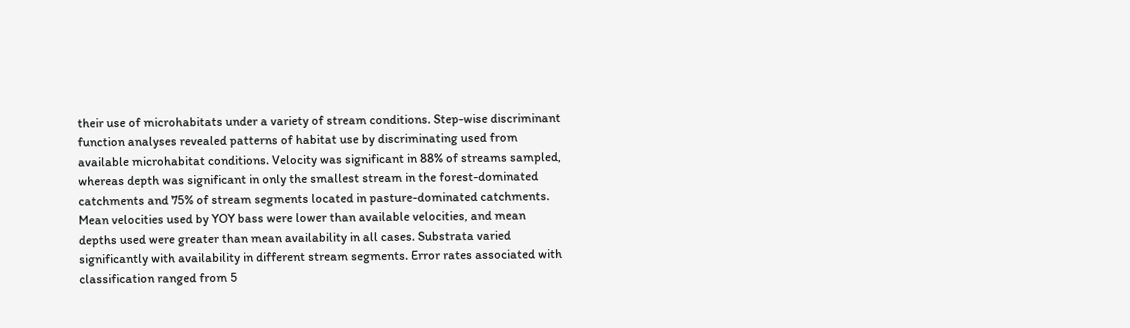their use of microhabitats under a variety of stream conditions. Step-wise discriminant function analyses revealed patterns of habitat use by discriminating used from available microhabitat conditions. Velocity was significant in 88% of streams sampled, whereas depth was significant in only the smallest stream in the forest-dominated catchments and 75% of stream segments located in pasture-dominated catchments. Mean velocities used by YOY bass were lower than available velocities, and mean depths used were greater than mean availability in all cases. Substrata varied significantly with availability in different stream segments. Error rates associated with classification ranged from 5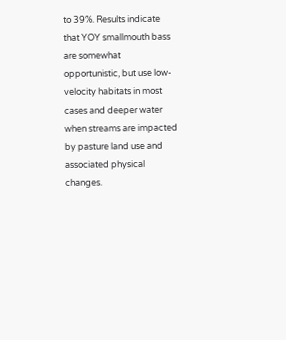to 39%. Results indicate that YOY smallmouth bass are somewhat opportunistic, but use low-velocity habitats in most cases and deeper water when streams are impacted by pasture land use and associated physical changes.